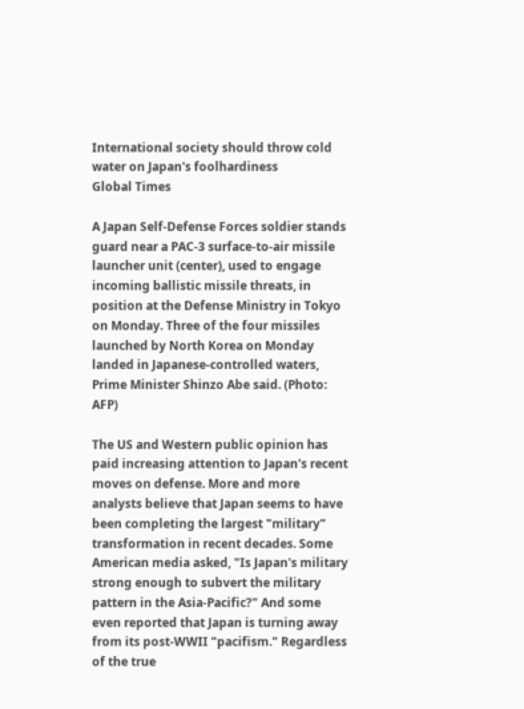International society should throw cold water on Japan's foolhardiness
Global Times

A Japan Self-Defense Forces soldier stands guard near a PAC-3 surface-to-air missile launcher unit (center), used to engage incoming ballistic missile threats, in position at the Defense Ministry in Tokyo on Monday. Three of the four missiles launched by North Korea on Monday landed in Japanese-controlled waters, Prime Minister Shinzo Abe said. (Photo: AFP)

The US and Western public opinion has paid increasing attention to Japan's recent moves on defense. More and more analysts believe that Japan seems to have been completing the largest "military" transformation in recent decades. Some American media asked, "Is Japan's military strong enough to subvert the military pattern in the Asia-Pacific?" And some even reported that Japan is turning away from its post-WWII "pacifism." Regardless of the true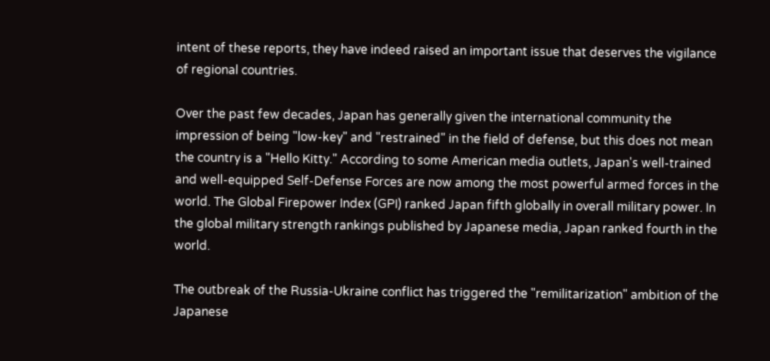intent of these reports, they have indeed raised an important issue that deserves the vigilance of regional countries.

Over the past few decades, Japan has generally given the international community the impression of being "low-key" and "restrained" in the field of defense, but this does not mean the country is a "Hello Kitty." According to some American media outlets, Japan's well-trained and well-equipped Self-Defense Forces are now among the most powerful armed forces in the world. The Global Firepower Index (GPI) ranked Japan fifth globally in overall military power. In the global military strength rankings published by Japanese media, Japan ranked fourth in the world.

The outbreak of the Russia-Ukraine conflict has triggered the "remilitarization" ambition of the Japanese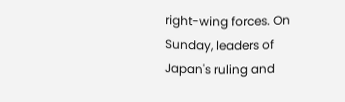right-wing forces. On Sunday, leaders of Japan's ruling and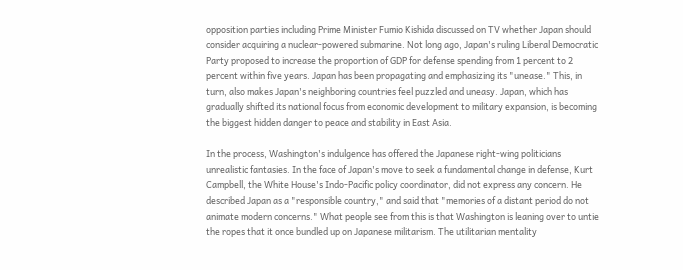opposition parties including Prime Minister Fumio Kishida discussed on TV whether Japan should consider acquiring a nuclear-powered submarine. Not long ago, Japan's ruling Liberal Democratic Party proposed to increase the proportion of GDP for defense spending from 1 percent to 2 percent within five years. Japan has been propagating and emphasizing its "unease." This, in turn, also makes Japan's neighboring countries feel puzzled and uneasy. Japan, which has gradually shifted its national focus from economic development to military expansion, is becoming the biggest hidden danger to peace and stability in East Asia.

In the process, Washington's indulgence has offered the Japanese right-wing politicians unrealistic fantasies. In the face of Japan's move to seek a fundamental change in defense, Kurt Campbell, the White House's Indo-Pacific policy coordinator, did not express any concern. He described Japan as a "responsible country," and said that "memories of a distant period do not animate modern concerns." What people see from this is that Washington is leaning over to untie the ropes that it once bundled up on Japanese militarism. The utilitarian mentality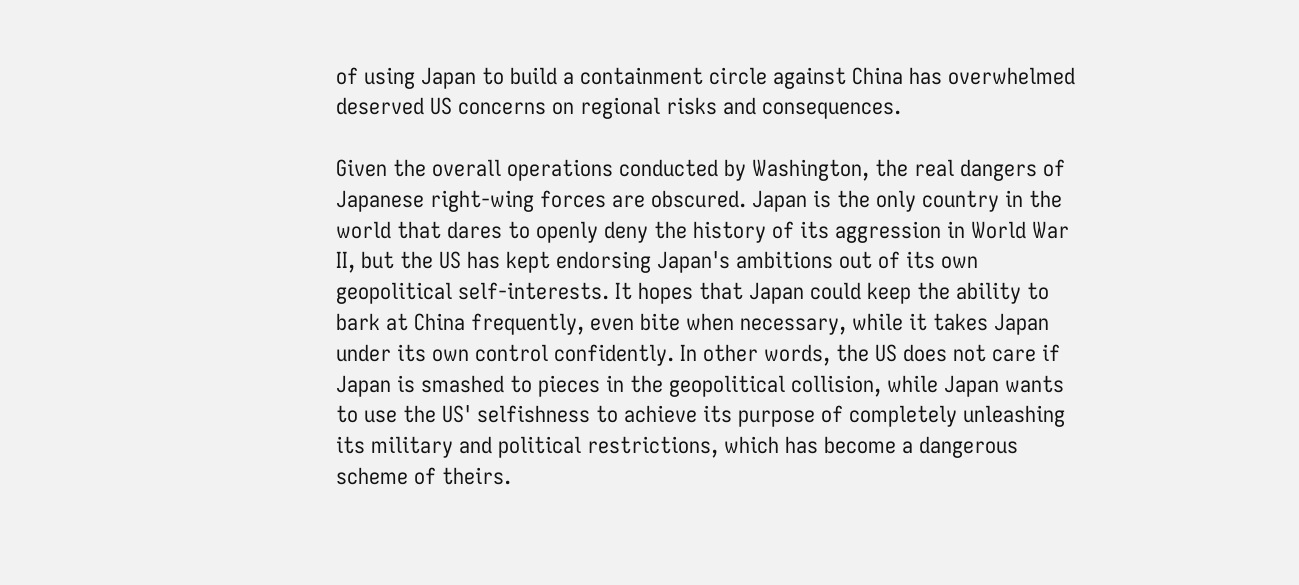of using Japan to build a containment circle against China has overwhelmed deserved US concerns on regional risks and consequences.

Given the overall operations conducted by Washington, the real dangers of Japanese right-wing forces are obscured. Japan is the only country in the world that dares to openly deny the history of its aggression in World War II, but the US has kept endorsing Japan's ambitions out of its own geopolitical self-interests. It hopes that Japan could keep the ability to bark at China frequently, even bite when necessary, while it takes Japan under its own control confidently. In other words, the US does not care if Japan is smashed to pieces in the geopolitical collision, while Japan wants to use the US' selfishness to achieve its purpose of completely unleashing its military and political restrictions, which has become a dangerous scheme of theirs.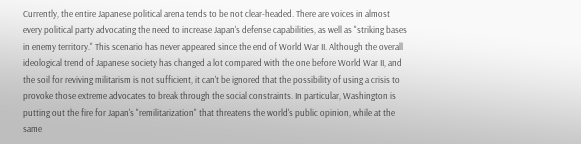Currently, the entire Japanese political arena tends to be not clear-headed. There are voices in almost every political party advocating the need to increase Japan's defense capabilities, as well as "striking bases in enemy territory." This scenario has never appeared since the end of World War II. Although the overall ideological trend of Japanese society has changed a lot compared with the one before World War II, and the soil for reviving militarism is not sufficient, it can't be ignored that the possibility of using a crisis to provoke those extreme advocates to break through the social constraints. In particular, Washington is putting out the fire for Japan's "remilitarization" that threatens the world's public opinion, while at the same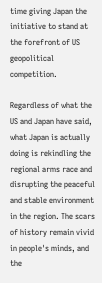time giving Japan the initiative to stand at the forefront of US geopolitical competition.

Regardless of what the US and Japan have said, what Japan is actually doing is rekindling the regional arms race and disrupting the peaceful and stable environment in the region. The scars of history remain vivid in people's minds, and the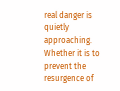real danger is quietly approaching. Whether it is to prevent the resurgence of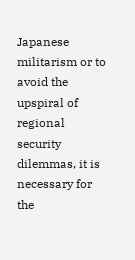Japanese militarism or to avoid the upspiral of regional security dilemmas, it is necessary for the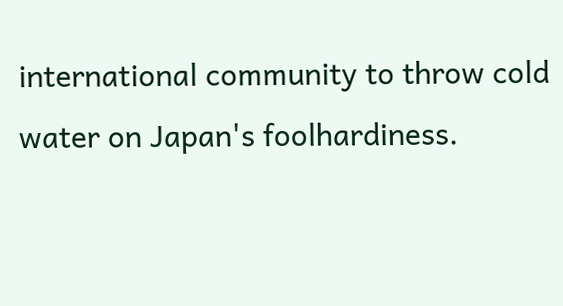international community to throw cold water on Japan's foolhardiness.